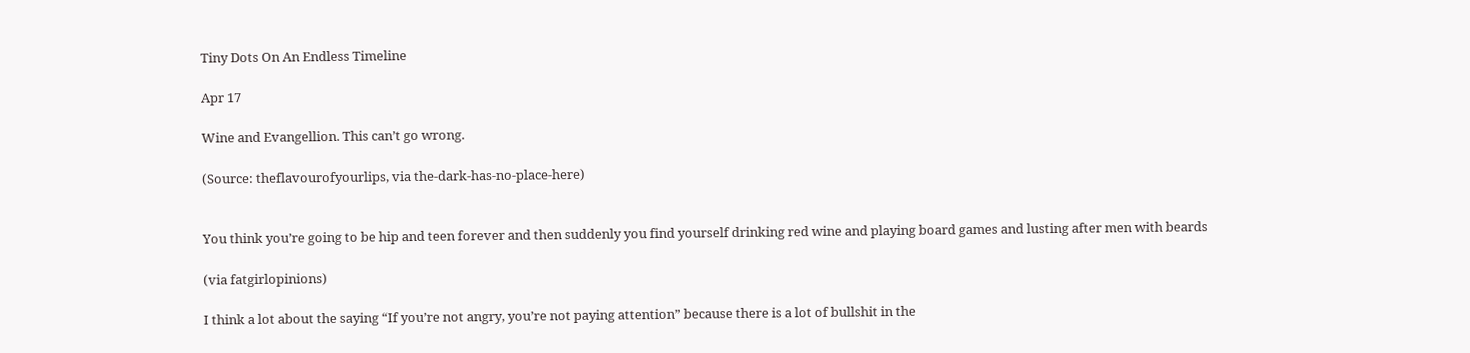Tiny Dots On An Endless Timeline

Apr 17

Wine and Evangellion. This can’t go wrong.

(Source: theflavourofyourlips, via the-dark-has-no-place-here)


You think you’re going to be hip and teen forever and then suddenly you find yourself drinking red wine and playing board games and lusting after men with beards

(via fatgirlopinions)

I think a lot about the saying “If you’re not angry, you’re not paying attention” because there is a lot of bullshit in the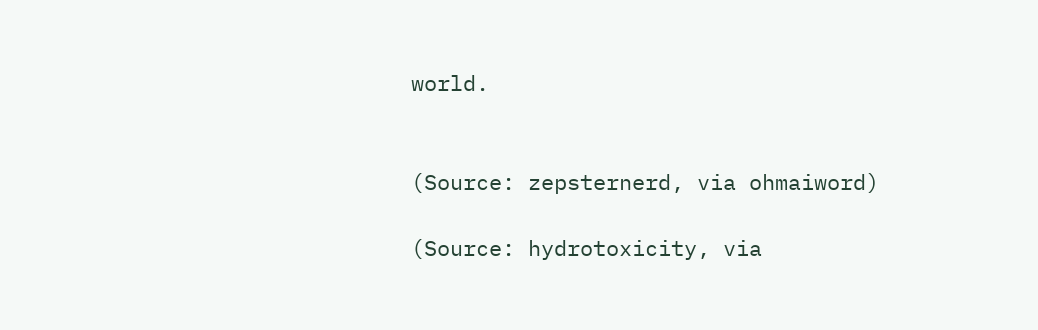world.


(Source: zepsternerd, via ohmaiword)

(Source: hydrotoxicity, via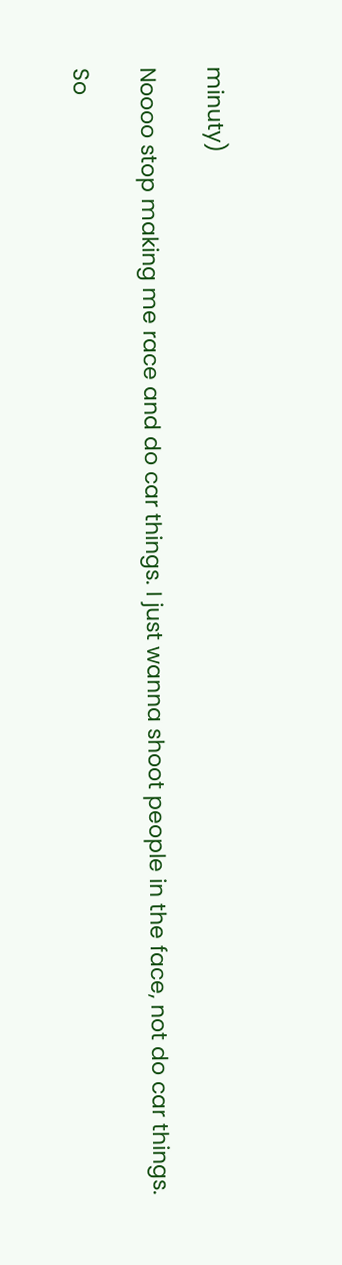minuty)

Noooo stop making me race and do car things. I just wanna shoot people in the face, not do car things.

So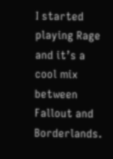I started playing Rage and it’s a cool mix between Fallout and Borderlands.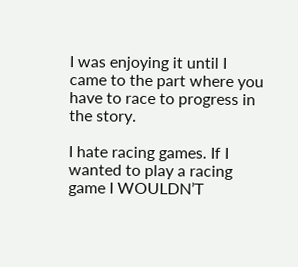I was enjoying it until I came to the part where you have to race to progress in the story.

I hate racing games. If I wanted to play a racing game I WOULDN’T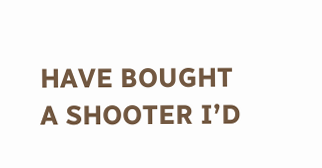HAVE BOUGHT A SHOOTER I’D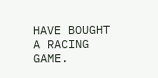HAVE BOUGHT A RACING GAME.